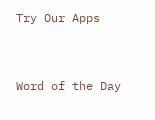Try Our Apps


Word of the Day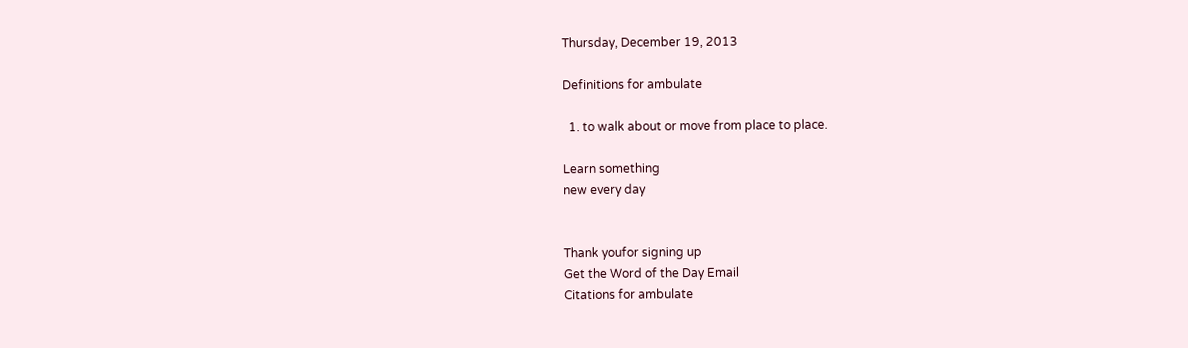Thursday, December 19, 2013

Definitions for ambulate

  1. to walk about or move from place to place.

Learn something
new every day


Thank youfor signing up
Get the Word of the Day Email
Citations for ambulate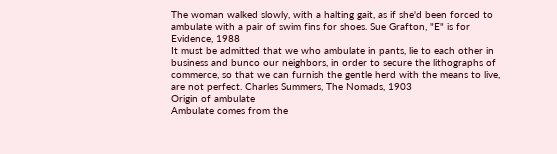The woman walked slowly, with a halting gait, as if she'd been forced to ambulate with a pair of swim fins for shoes. Sue Grafton, "E" is for Evidence, 1988
It must be admitted that we who ambulate in pants, lie to each other in business and bunco our neighbors, in order to secure the lithographs of commerce, so that we can furnish the gentle herd with the means to live, are not perfect. Charles Summers, The Nomads, 1903
Origin of ambulate
Ambulate comes from the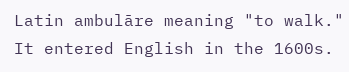Latin ambulāre meaning "to walk." It entered English in the 1600s.